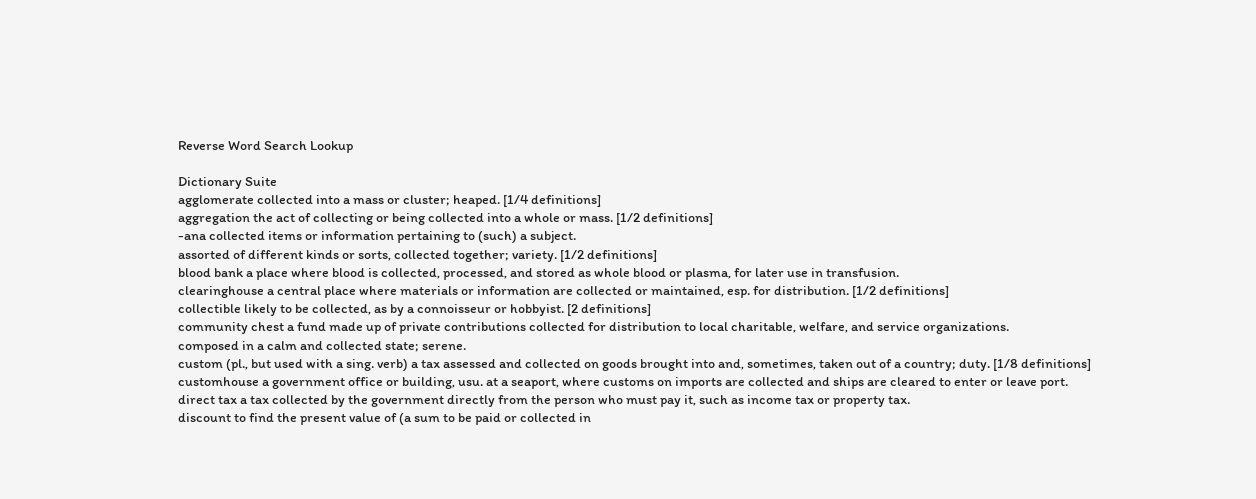Reverse Word Search Lookup

Dictionary Suite
agglomerate collected into a mass or cluster; heaped. [1/4 definitions]
aggregation the act of collecting or being collected into a whole or mass. [1/2 definitions]
-ana collected items or information pertaining to (such) a subject.
assorted of different kinds or sorts, collected together; variety. [1/2 definitions]
blood bank a place where blood is collected, processed, and stored as whole blood or plasma, for later use in transfusion.
clearinghouse a central place where materials or information are collected or maintained, esp. for distribution. [1/2 definitions]
collectible likely to be collected, as by a connoisseur or hobbyist. [2 definitions]
community chest a fund made up of private contributions collected for distribution to local charitable, welfare, and service organizations.
composed in a calm and collected state; serene.
custom (pl., but used with a sing. verb) a tax assessed and collected on goods brought into and, sometimes, taken out of a country; duty. [1/8 definitions]
customhouse a government office or building, usu. at a seaport, where customs on imports are collected and ships are cleared to enter or leave port.
direct tax a tax collected by the government directly from the person who must pay it, such as income tax or property tax.
discount to find the present value of (a sum to be paid or collected in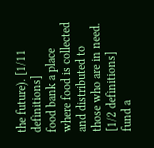the future). [1/11 definitions]
food bank a place where food is collected and distributed to those who are in need. [1/2 definitions]
fund a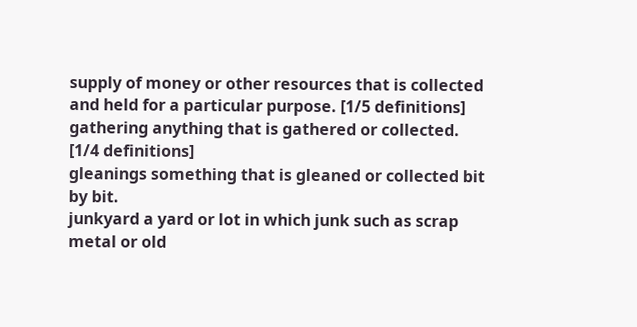supply of money or other resources that is collected and held for a particular purpose. [1/5 definitions]
gathering anything that is gathered or collected. [1/4 definitions]
gleanings something that is gleaned or collected bit by bit.
junkyard a yard or lot in which junk such as scrap metal or old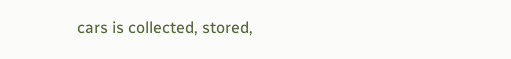cars is collected, stored,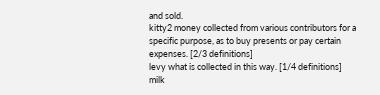and sold.
kitty2 money collected from various contributors for a specific purpose, as to buy presents or pay certain expenses. [2/3 definitions]
levy what is collected in this way. [1/4 definitions]
milk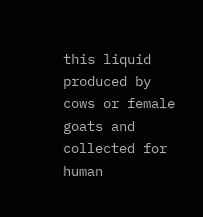this liquid produced by cows or female goats and collected for human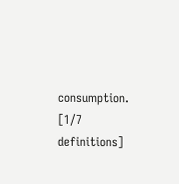consumption. [1/7 definitions]